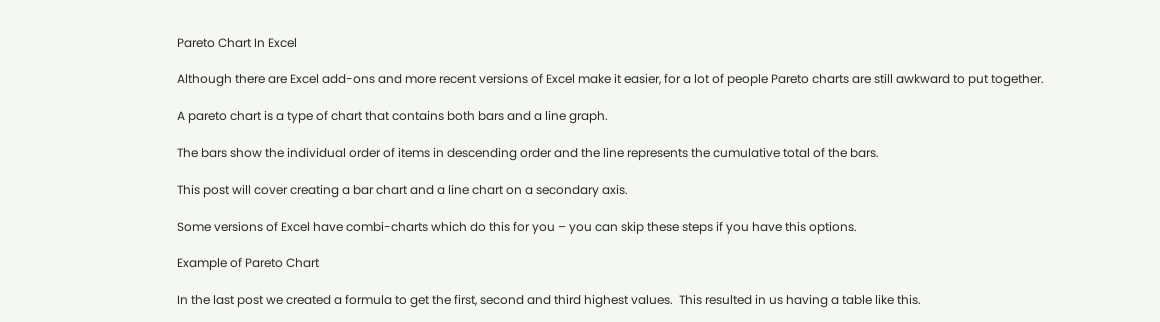Pareto Chart In Excel

Although there are Excel add-ons and more recent versions of Excel make it easier, for a lot of people Pareto charts are still awkward to put together.

A pareto chart is a type of chart that contains both bars and a line graph.

The bars show the individual order of items in descending order and the line represents the cumulative total of the bars.

This post will cover creating a bar chart and a line chart on a secondary axis.

Some versions of Excel have combi-charts which do this for you – you can skip these steps if you have this options.

Example of Pareto Chart

In the last post we created a formula to get the first, second and third highest values.  This resulted in us having a table like this.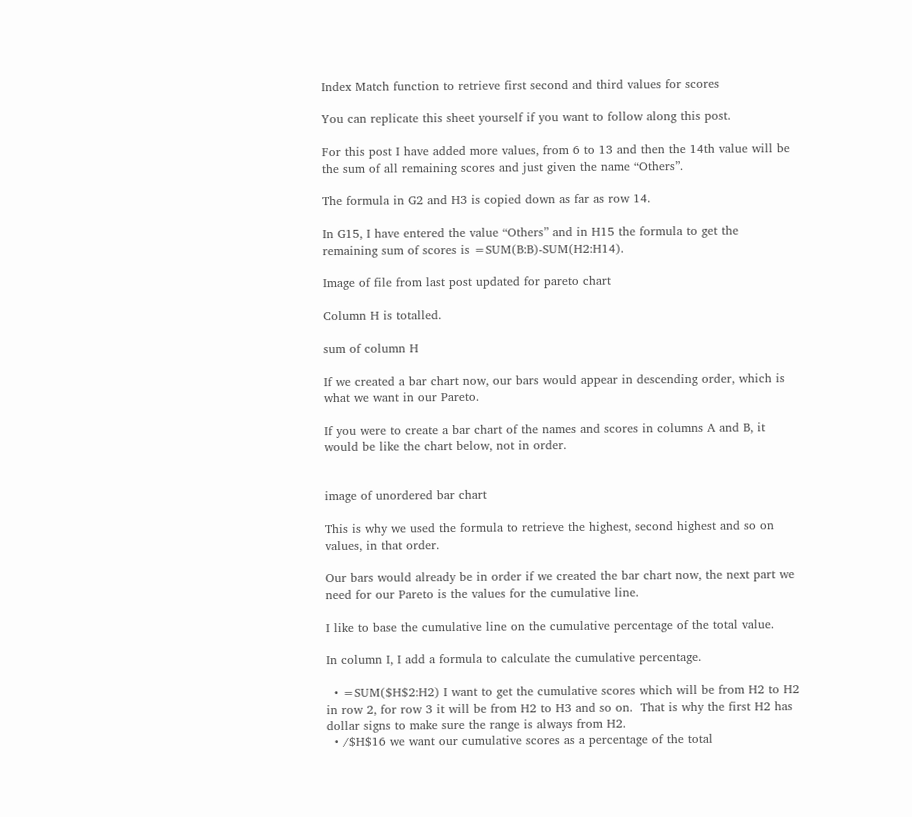Index Match function to retrieve first second and third values for scores

You can replicate this sheet yourself if you want to follow along this post.

For this post I have added more values, from 6 to 13 and then the 14th value will be the sum of all remaining scores and just given the name “Others”.

The formula in G2 and H3 is copied down as far as row 14.

In G15, I have entered the value “Others” and in H15 the formula to get the remaining sum of scores is =SUM(B:B)-SUM(H2:H14).

Image of file from last post updated for pareto chart

Column H is totalled.

sum of column H

If we created a bar chart now, our bars would appear in descending order, which is what we want in our Pareto.

If you were to create a bar chart of the names and scores in columns A and B, it would be like the chart below, not in order.


image of unordered bar chart

This is why we used the formula to retrieve the highest, second highest and so on values, in that order.

Our bars would already be in order if we created the bar chart now, the next part we need for our Pareto is the values for the cumulative line.

I like to base the cumulative line on the cumulative percentage of the total value.

In column I, I add a formula to calculate the cumulative percentage.

  • =SUM($H$2:H2) I want to get the cumulative scores which will be from H2 to H2 in row 2, for row 3 it will be from H2 to H3 and so on.  That is why the first H2 has dollar signs to make sure the range is always from H2.
  • /$H$16 we want our cumulative scores as a percentage of the total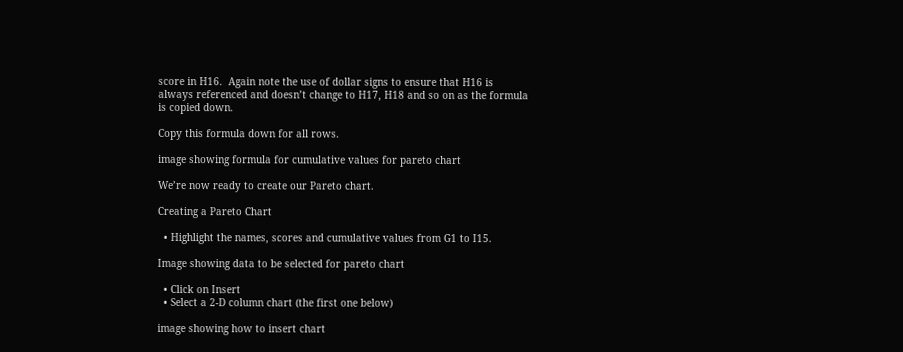score in H16.  Again note the use of dollar signs to ensure that H16 is always referenced and doesn’t change to H17, H18 and so on as the formula is copied down.

Copy this formula down for all rows.

image showing formula for cumulative values for pareto chart

We’re now ready to create our Pareto chart.

Creating a Pareto Chart

  • Highlight the names, scores and cumulative values from G1 to I15.

Image showing data to be selected for pareto chart

  • Click on Insert
  • Select a 2-D column chart (the first one below)

image showing how to insert chart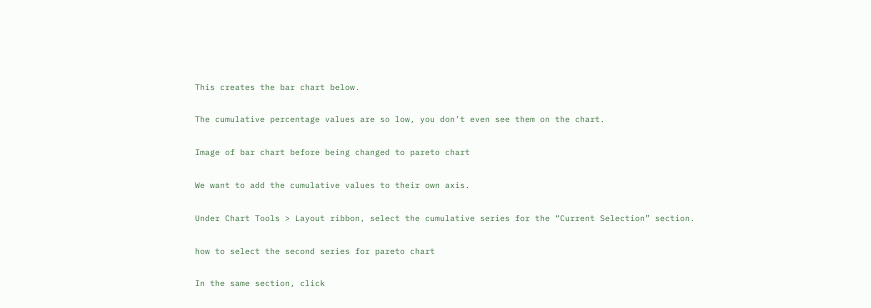This creates the bar chart below.

The cumulative percentage values are so low, you don’t even see them on the chart.

Image of bar chart before being changed to pareto chart

We want to add the cumulative values to their own axis.

Under Chart Tools > Layout ribbon, select the cumulative series for the “Current Selection” section.

how to select the second series for pareto chart

In the same section, click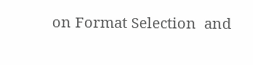on Format Selection  and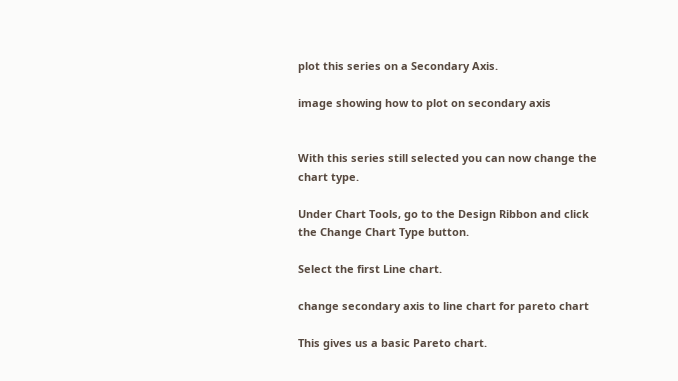plot this series on a Secondary Axis.

image showing how to plot on secondary axis


With this series still selected you can now change the chart type.

Under Chart Tools, go to the Design Ribbon and click the Change Chart Type button.

Select the first Line chart.

change secondary axis to line chart for pareto chart

This gives us a basic Pareto chart.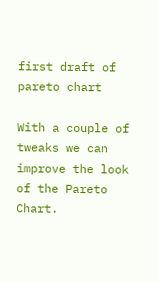first draft of pareto chart

With a couple of tweaks we can improve the look of the Pareto Chart.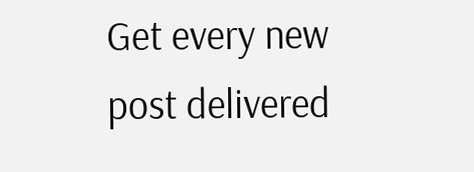Get every new post delivered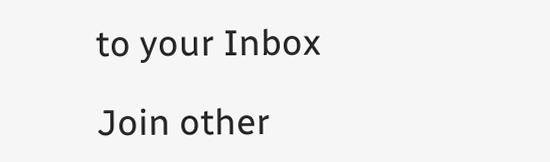to your Inbox

Join other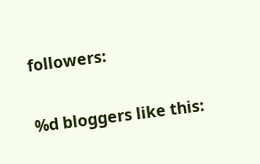followers:

%d bloggers like this: